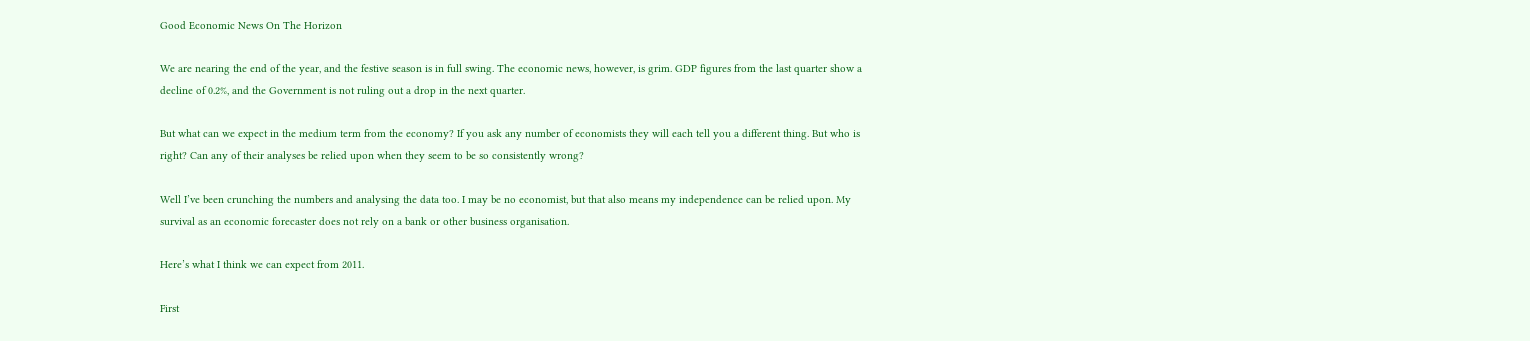Good Economic News On The Horizon

We are nearing the end of the year, and the festive season is in full swing. The economic news, however, is grim. GDP figures from the last quarter show a decline of 0.2%, and the Government is not ruling out a drop in the next quarter.

But what can we expect in the medium term from the economy? If you ask any number of economists they will each tell you a different thing. But who is right? Can any of their analyses be relied upon when they seem to be so consistently wrong?

Well I’ve been crunching the numbers and analysing the data too. I may be no economist, but that also means my independence can be relied upon. My survival as an economic forecaster does not rely on a bank or other business organisation.

Here’s what I think we can expect from 2011.

First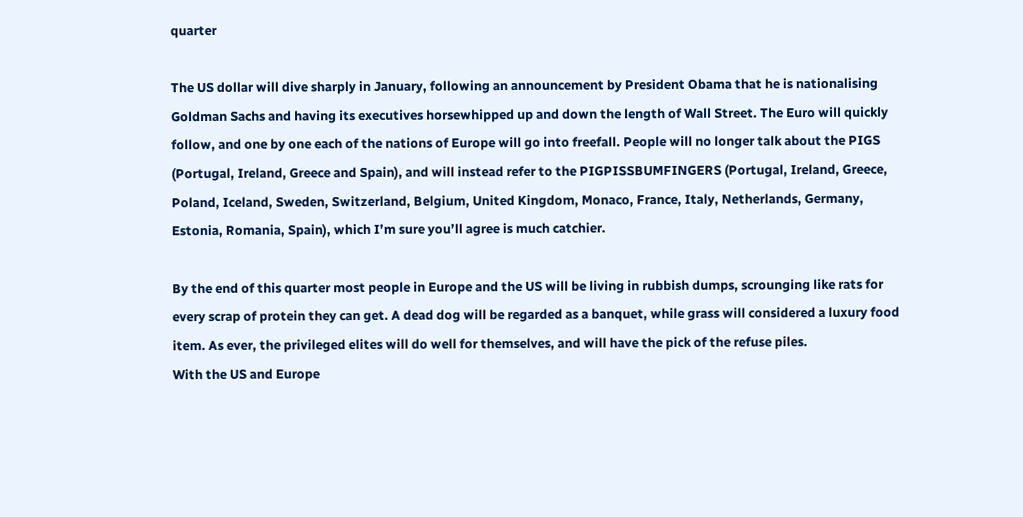quarter

The US dollar will dive sharply in January, following an announcement by President Obama that he is nationalising Goldman Sachs and having its executives horsewhipped up and down the length of Wall Street. The Euro will quickly follow, and one by one each of the nations of Europe will go into freefall. People will no longer talk about the PIGS (Portugal, Ireland, Greece and Spain), and will instead refer to the PIGPISSBUMFINGERS (Portugal, Ireland, Greece, Poland, Iceland, Sweden, Switzerland, Belgium, United Kingdom, Monaco, France, Italy, Netherlands, Germany, Estonia, Romania, Spain), which I’m sure you’ll agree is much catchier.

By the end of this quarter most people in Europe and the US will be living in rubbish dumps, scrounging like rats for every scrap of protein they can get. A dead dog will be regarded as a banquet, while grass will considered a luxury food item. As ever, the privileged elites will do well for themselves, and will have the pick of the refuse piles.
With the US and Europe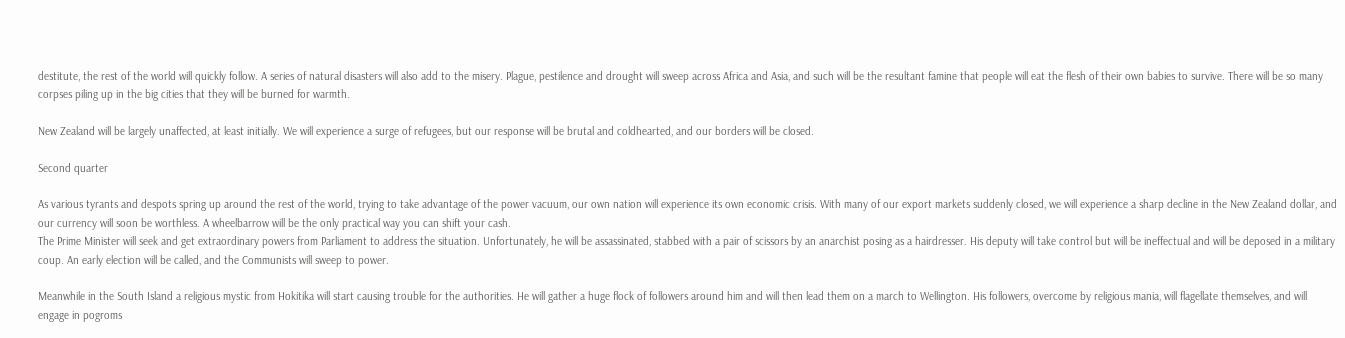destitute, the rest of the world will quickly follow. A series of natural disasters will also add to the misery. Plague, pestilence and drought will sweep across Africa and Asia, and such will be the resultant famine that people will eat the flesh of their own babies to survive. There will be so many corpses piling up in the big cities that they will be burned for warmth.

New Zealand will be largely unaffected, at least initially. We will experience a surge of refugees, but our response will be brutal and coldhearted, and our borders will be closed.

Second quarter

As various tyrants and despots spring up around the rest of the world, trying to take advantage of the power vacuum, our own nation will experience its own economic crisis. With many of our export markets suddenly closed, we will experience a sharp decline in the New Zealand dollar, and our currency will soon be worthless. A wheelbarrow will be the only practical way you can shift your cash.
The Prime Minister will seek and get extraordinary powers from Parliament to address the situation. Unfortunately, he will be assassinated, stabbed with a pair of scissors by an anarchist posing as a hairdresser. His deputy will take control but will be ineffectual and will be deposed in a military coup. An early election will be called, and the Communists will sweep to power.

Meanwhile in the South Island a religious mystic from Hokitika will start causing trouble for the authorities. He will gather a huge flock of followers around him and will then lead them on a march to Wellington. His followers, overcome by religious mania, will flagellate themselves, and will engage in pogroms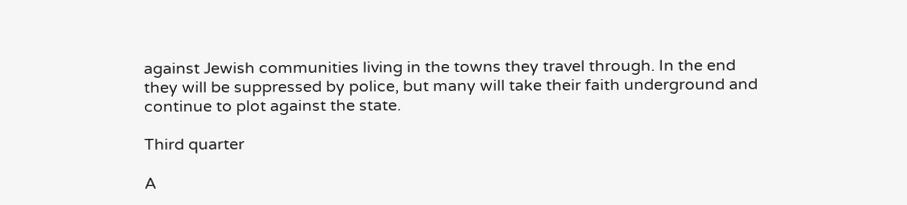against Jewish communities living in the towns they travel through. In the end they will be suppressed by police, but many will take their faith underground and continue to plot against the state.

Third quarter

A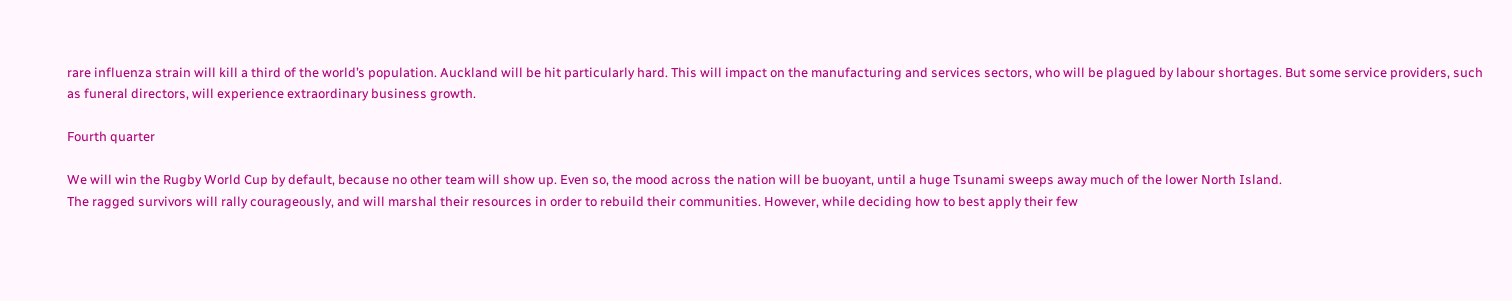rare influenza strain will kill a third of the world’s population. Auckland will be hit particularly hard. This will impact on the manufacturing and services sectors, who will be plagued by labour shortages. But some service providers, such as funeral directors, will experience extraordinary business growth.

Fourth quarter

We will win the Rugby World Cup by default, because no other team will show up. Even so, the mood across the nation will be buoyant, until a huge Tsunami sweeps away much of the lower North Island.
The ragged survivors will rally courageously, and will marshal their resources in order to rebuild their communities. However, while deciding how to best apply their few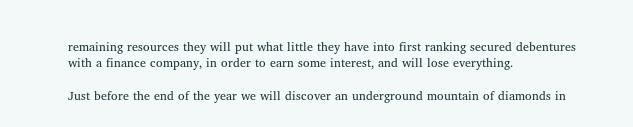remaining resources they will put what little they have into first ranking secured debentures with a finance company, in order to earn some interest, and will lose everything.

Just before the end of the year we will discover an underground mountain of diamonds in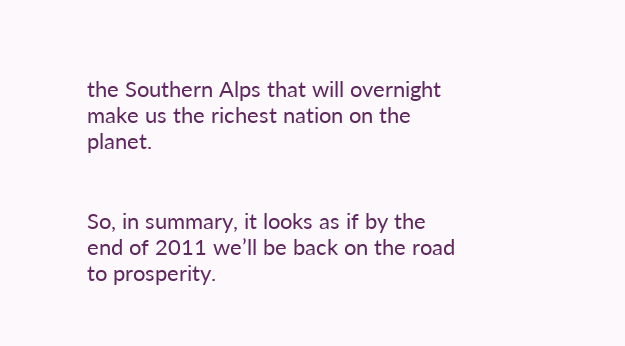the Southern Alps that will overnight make us the richest nation on the planet.


So, in summary, it looks as if by the end of 2011 we’ll be back on the road to prosperity.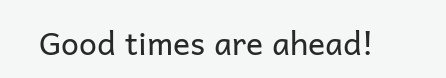Good times are ahead!